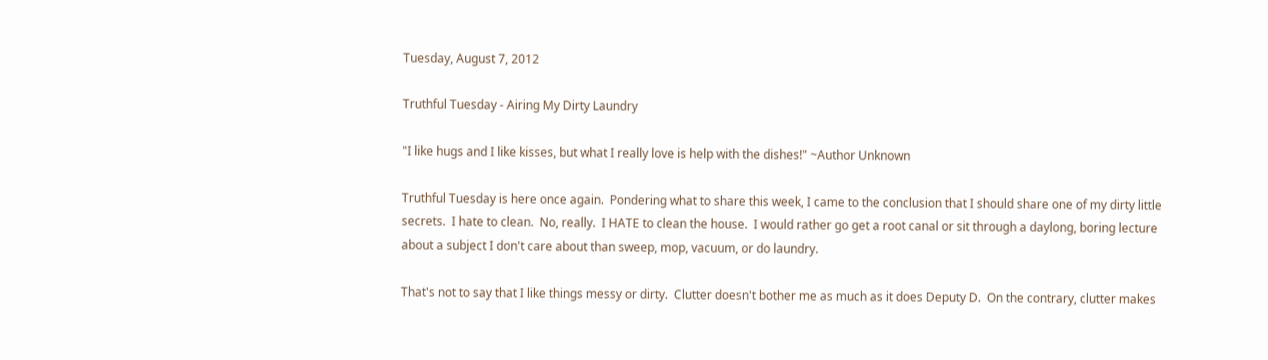Tuesday, August 7, 2012

Truthful Tuesday - Airing My Dirty Laundry

"I like hugs and I like kisses, but what I really love is help with the dishes!" ~Author Unknown

Truthful Tuesday is here once again.  Pondering what to share this week, I came to the conclusion that I should share one of my dirty little secrets.  I hate to clean.  No, really.  I HATE to clean the house.  I would rather go get a root canal or sit through a daylong, boring lecture about a subject I don't care about than sweep, mop, vacuum, or do laundry.

That's not to say that I like things messy or dirty.  Clutter doesn't bother me as much as it does Deputy D.  On the contrary, clutter makes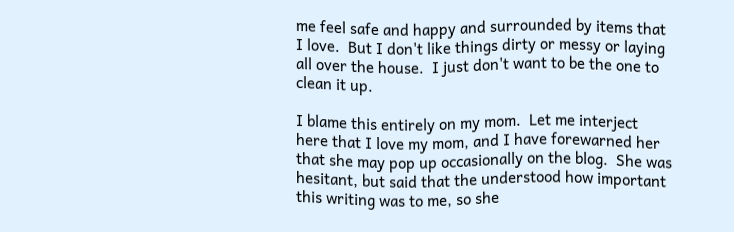me feel safe and happy and surrounded by items that I love.  But I don't like things dirty or messy or laying all over the house.  I just don't want to be the one to clean it up.

I blame this entirely on my mom.  Let me interject here that I love my mom, and I have forewarned her that she may pop up occasionally on the blog.  She was hesitant, but said that the understood how important this writing was to me, so she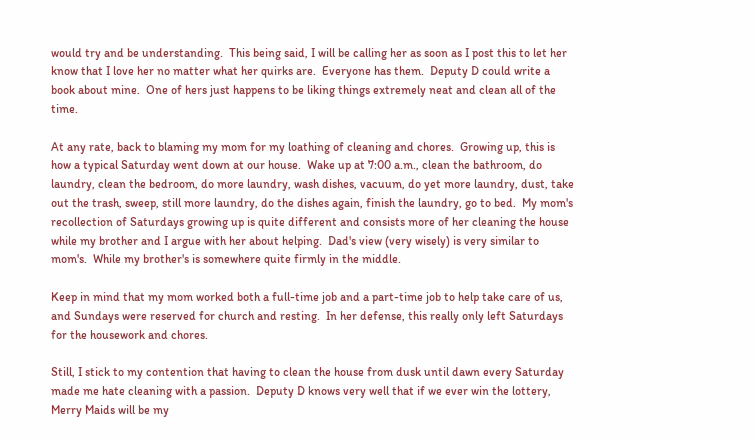would try and be understanding.  This being said, I will be calling her as soon as I post this to let her know that I love her no matter what her quirks are.  Everyone has them.  Deputy D could write a book about mine.  One of hers just happens to be liking things extremely neat and clean all of the time.

At any rate, back to blaming my mom for my loathing of cleaning and chores.  Growing up, this is how a typical Saturday went down at our house.  Wake up at 7:00 a.m., clean the bathroom, do laundry, clean the bedroom, do more laundry, wash dishes, vacuum, do yet more laundry, dust, take out the trash, sweep, still more laundry, do the dishes again, finish the laundry, go to bed.  My mom's recollection of Saturdays growing up is quite different and consists more of her cleaning the house while my brother and I argue with her about helping.  Dad's view (very wisely) is very similar to mom's.  While my brother's is somewhere quite firmly in the middle.

Keep in mind that my mom worked both a full-time job and a part-time job to help take care of us, and Sundays were reserved for church and resting.  In her defense, this really only left Saturdays for the housework and chores.

Still, I stick to my contention that having to clean the house from dusk until dawn every Saturday made me hate cleaning with a passion.  Deputy D knows very well that if we ever win the lottery, Merry Maids will be my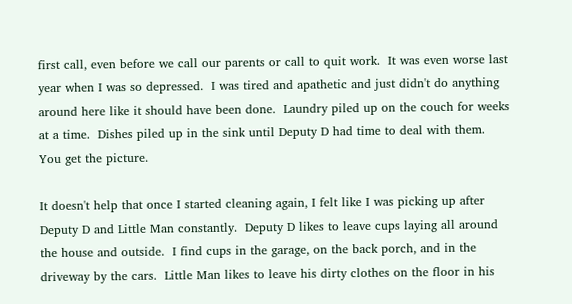first call, even before we call our parents or call to quit work.  It was even worse last year when I was so depressed.  I was tired and apathetic and just didn't do anything around here like it should have been done.  Laundry piled up on the couch for weeks at a time.  Dishes piled up in the sink until Deputy D had time to deal with them.  You get the picture.

It doesn't help that once I started cleaning again, I felt like I was picking up after Deputy D and Little Man constantly.  Deputy D likes to leave cups laying all around the house and outside.  I find cups in the garage, on the back porch, and in the driveway by the cars.  Little Man likes to leave his dirty clothes on the floor in his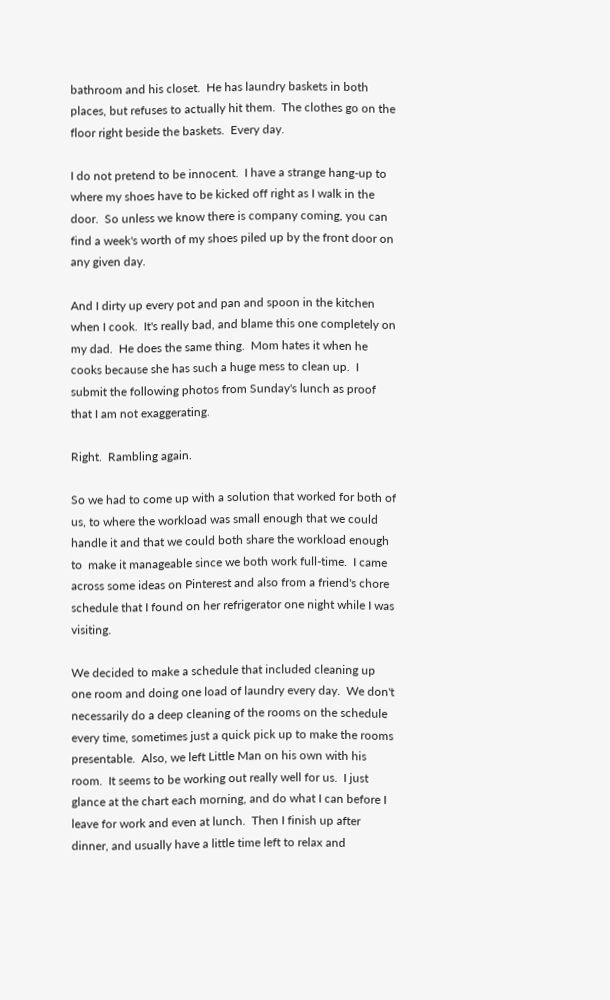bathroom and his closet.  He has laundry baskets in both places, but refuses to actually hit them.  The clothes go on the floor right beside the baskets.  Every day.

I do not pretend to be innocent.  I have a strange hang-up to where my shoes have to be kicked off right as I walk in the door.  So unless we know there is company coming, you can find a week's worth of my shoes piled up by the front door on any given day.

And I dirty up every pot and pan and spoon in the kitchen when I cook.  It's really bad, and blame this one completely on my dad.  He does the same thing.  Mom hates it when he cooks because she has such a huge mess to clean up.  I submit the following photos from Sunday's lunch as proof that I am not exaggerating.

Right.  Rambling again.

So we had to come up with a solution that worked for both of us, to where the workload was small enough that we could handle it and that we could both share the workload enough to  make it manageable since we both work full-time.  I came across some ideas on Pinterest and also from a friend's chore schedule that I found on her refrigerator one night while I was visiting.

We decided to make a schedule that included cleaning up one room and doing one load of laundry every day.  We don't necessarily do a deep cleaning of the rooms on the schedule every time, sometimes just a quick pick up to make the rooms presentable.  Also, we left Little Man on his own with his room.  It seems to be working out really well for us.  I just glance at the chart each morning, and do what I can before I leave for work and even at lunch.  Then I finish up after dinner, and usually have a little time left to relax and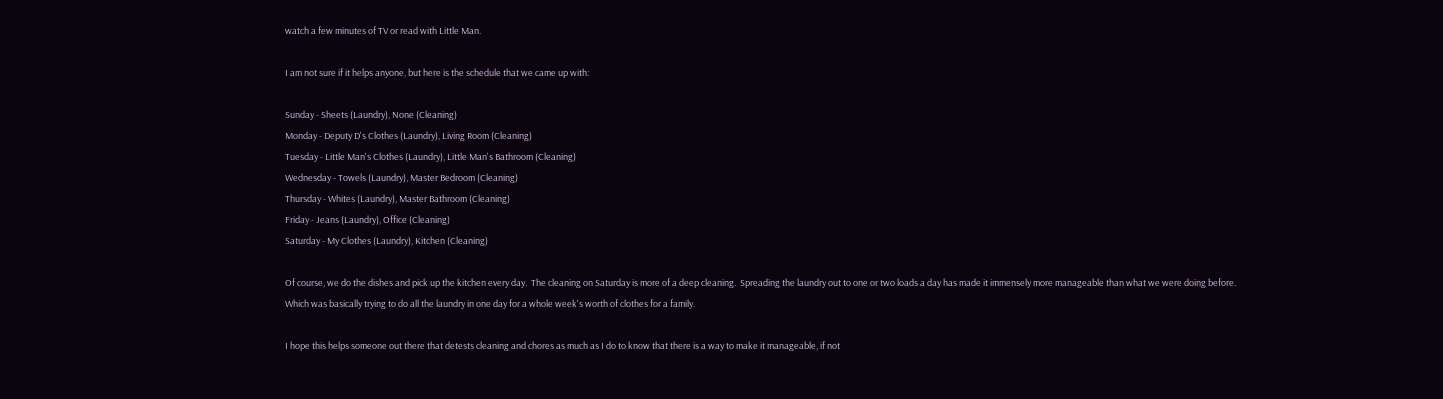watch a few minutes of TV or read with Little Man.

I am not sure if it helps anyone, but here is the schedule that we came up with:

Sunday - Sheets (Laundry), None (Cleaning)
Monday - Deputy D's Clothes (Laundry), Living Room (Cleaning)
Tuesday - Little Man's Clothes (Laundry), Little Man's Bathroom (Cleaning)
Wednesday - Towels (Laundry), Master Bedroom (Cleaning)
Thursday - Whites (Laundry), Master Bathroom (Cleaning)
Friday - Jeans (Laundry), Office (Cleaning)
Saturday - My Clothes (Laundry), Kitchen (Cleaning)

Of course, we do the dishes and pick up the kitchen every day.  The cleaning on Saturday is more of a deep cleaning.  Spreading the laundry out to one or two loads a day has made it immensely more manageable than what we were doing before.  Which was basically trying to do all the laundry in one day for a whole week's worth of clothes for a family.

I hope this helps someone out there that detests cleaning and chores as much as I do to know that there is a way to make it manageable, if not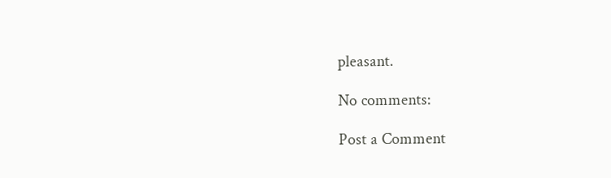pleasant.

No comments:

Post a Comment